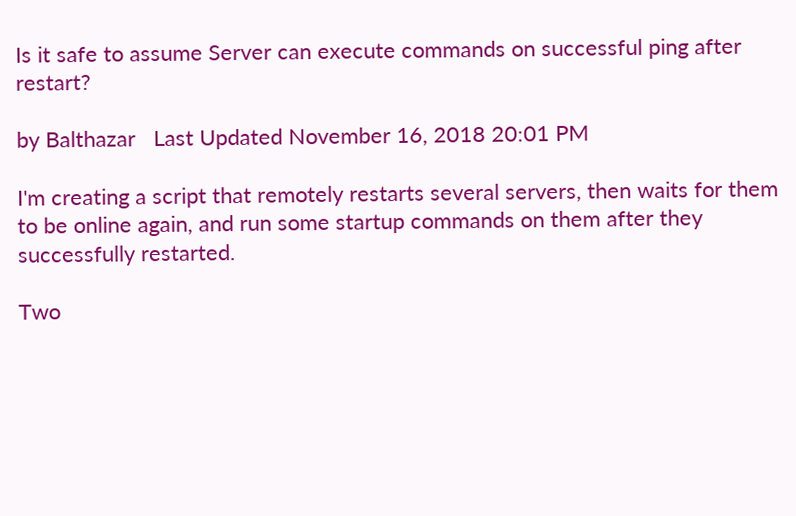Is it safe to assume Server can execute commands on successful ping after restart?

by Balthazar   Last Updated November 16, 2018 20:01 PM

I'm creating a script that remotely restarts several servers, then waits for them to be online again, and run some startup commands on them after they successfully restarted.

Two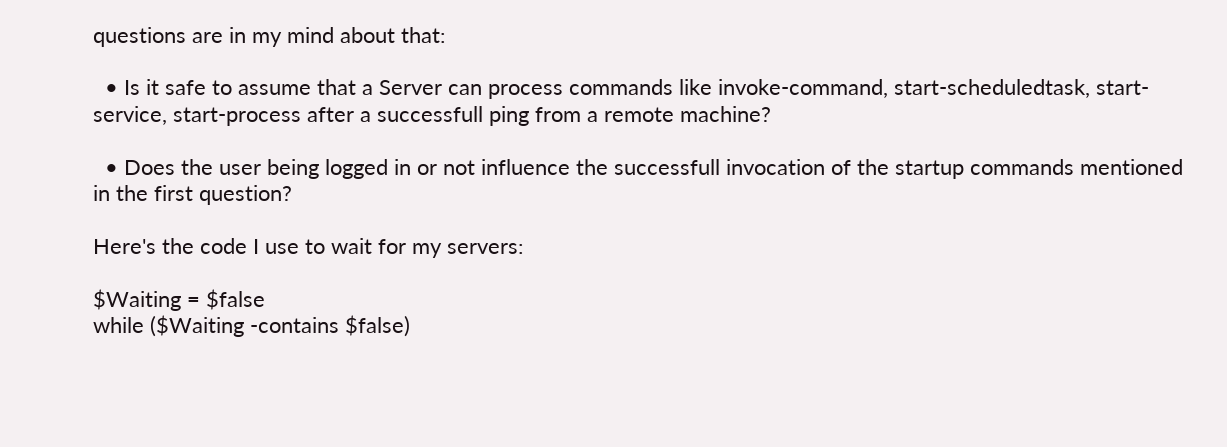questions are in my mind about that:

  • Is it safe to assume that a Server can process commands like invoke-command, start-scheduledtask, start-service, start-process after a successfull ping from a remote machine?

  • Does the user being logged in or not influence the successfull invocation of the startup commands mentioned in the first question?

Here's the code I use to wait for my servers:

$Waiting = $false
while ($Waiting -contains $false)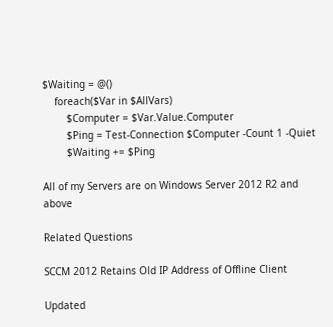$Waiting = @()
    foreach($Var in $AllVars)
        $Computer = $Var.Value.Computer
        $Ping = Test-Connection $Computer -Count 1 -Quiet
        $Waiting += $Ping

All of my Servers are on Windows Server 2012 R2 and above

Related Questions

SCCM 2012 Retains Old IP Address of Offline Client

Updated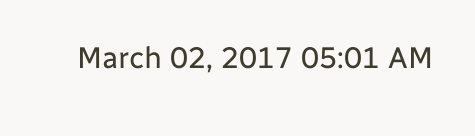March 02, 2017 05:01 AM